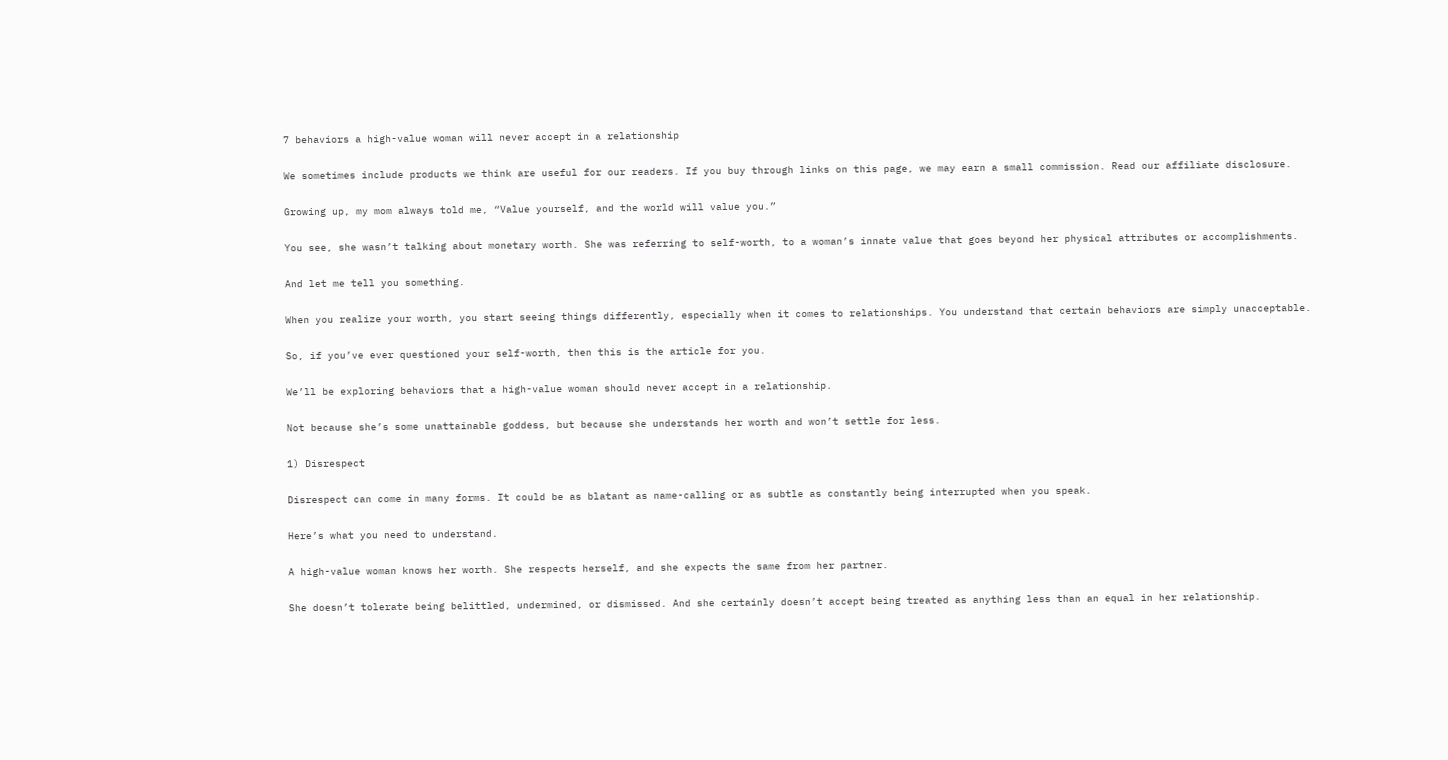7 behaviors a high-value woman will never accept in a relationship

We sometimes include products we think are useful for our readers. If you buy through links on this page, we may earn a small commission. Read our affiliate disclosure.

Growing up, my mom always told me, “Value yourself, and the world will value you.”

You see, she wasn’t talking about monetary worth. She was referring to self-worth, to a woman’s innate value that goes beyond her physical attributes or accomplishments.

And let me tell you something.

When you realize your worth, you start seeing things differently, especially when it comes to relationships. You understand that certain behaviors are simply unacceptable.

So, if you’ve ever questioned your self-worth, then this is the article for you.

We’ll be exploring behaviors that a high-value woman should never accept in a relationship.

Not because she’s some unattainable goddess, but because she understands her worth and won’t settle for less.

1) Disrespect

Disrespect can come in many forms. It could be as blatant as name-calling or as subtle as constantly being interrupted when you speak.

Here’s what you need to understand.

A high-value woman knows her worth. She respects herself, and she expects the same from her partner.

She doesn’t tolerate being belittled, undermined, or dismissed. And she certainly doesn’t accept being treated as anything less than an equal in her relationship.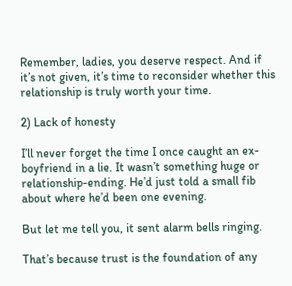Remember, ladies, you deserve respect. And if it’s not given, it’s time to reconsider whether this relationship is truly worth your time.

2) Lack of honesty

I’ll never forget the time I once caught an ex-boyfriend in a lie. It wasn’t something huge or relationship-ending. He’d just told a small fib about where he’d been one evening.

But let me tell you, it sent alarm bells ringing.

That’s because trust is the foundation of any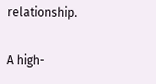relationship.

A high-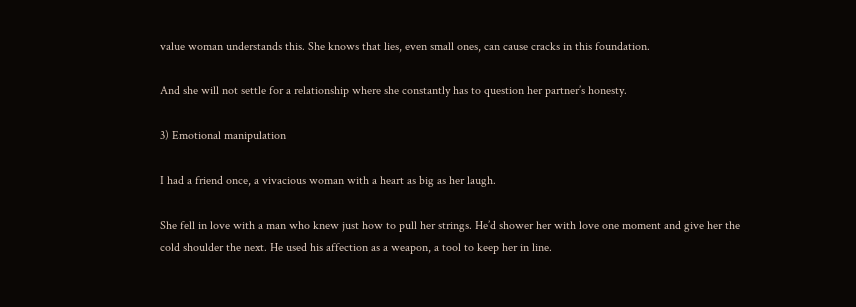value woman understands this. She knows that lies, even small ones, can cause cracks in this foundation.

And she will not settle for a relationship where she constantly has to question her partner’s honesty.

3) Emotional manipulation

I had a friend once, a vivacious woman with a heart as big as her laugh.

She fell in love with a man who knew just how to pull her strings. He’d shower her with love one moment and give her the cold shoulder the next. He used his affection as a weapon, a tool to keep her in line.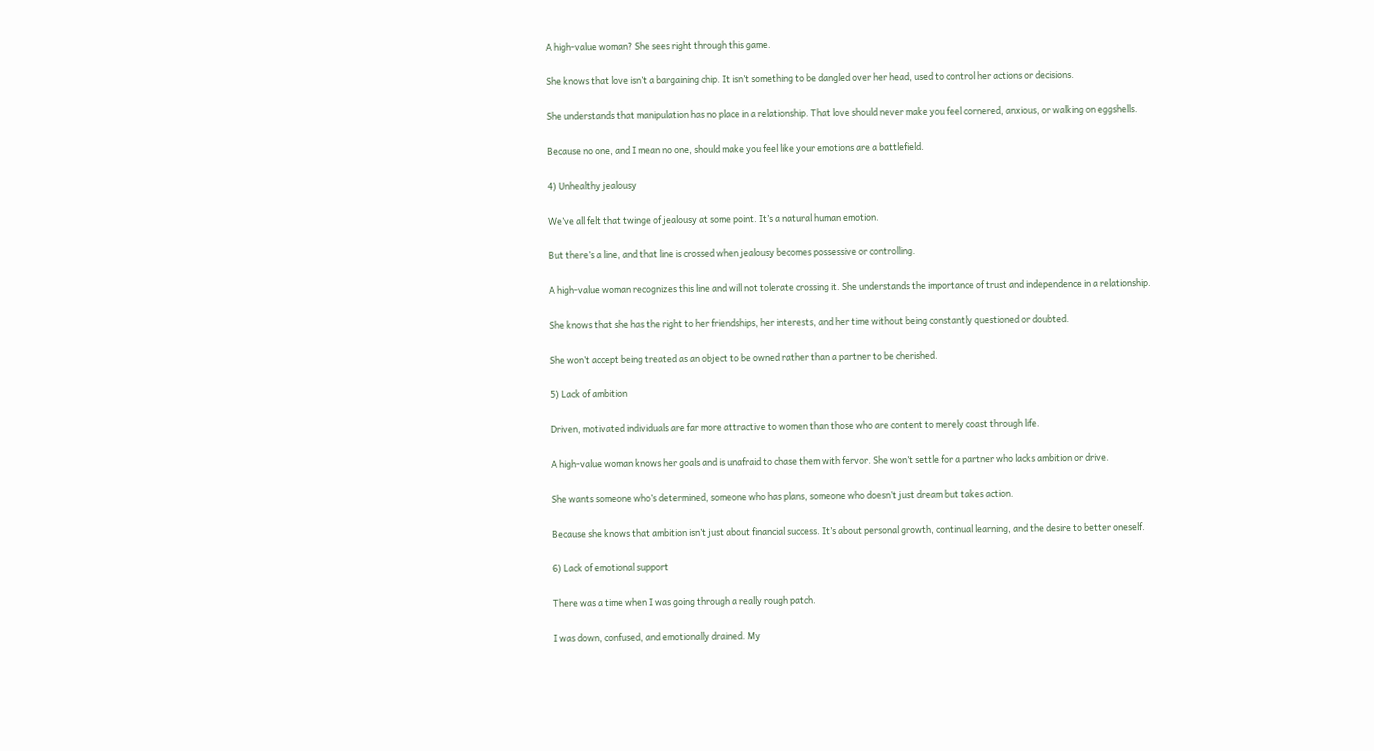A high-value woman? She sees right through this game.

She knows that love isn’t a bargaining chip. It isn’t something to be dangled over her head, used to control her actions or decisions.

She understands that manipulation has no place in a relationship. That love should never make you feel cornered, anxious, or walking on eggshells.

Because no one, and I mean no one, should make you feel like your emotions are a battlefield.

4) Unhealthy jealousy

We’ve all felt that twinge of jealousy at some point. It’s a natural human emotion.

But there’s a line, and that line is crossed when jealousy becomes possessive or controlling.

A high-value woman recognizes this line and will not tolerate crossing it. She understands the importance of trust and independence in a relationship.

She knows that she has the right to her friendships, her interests, and her time without being constantly questioned or doubted.

She won’t accept being treated as an object to be owned rather than a partner to be cherished.

5) Lack of ambition

Driven, motivated individuals are far more attractive to women than those who are content to merely coast through life.

A high-value woman knows her goals and is unafraid to chase them with fervor. She won’t settle for a partner who lacks ambition or drive.

She wants someone who’s determined, someone who has plans, someone who doesn’t just dream but takes action.

Because she knows that ambition isn’t just about financial success. It’s about personal growth, continual learning, and the desire to better oneself.

6) Lack of emotional support

There was a time when I was going through a really rough patch.

I was down, confused, and emotionally drained. My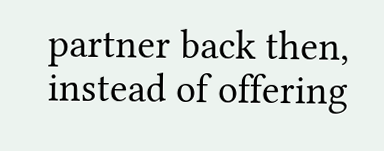partner back then, instead of offering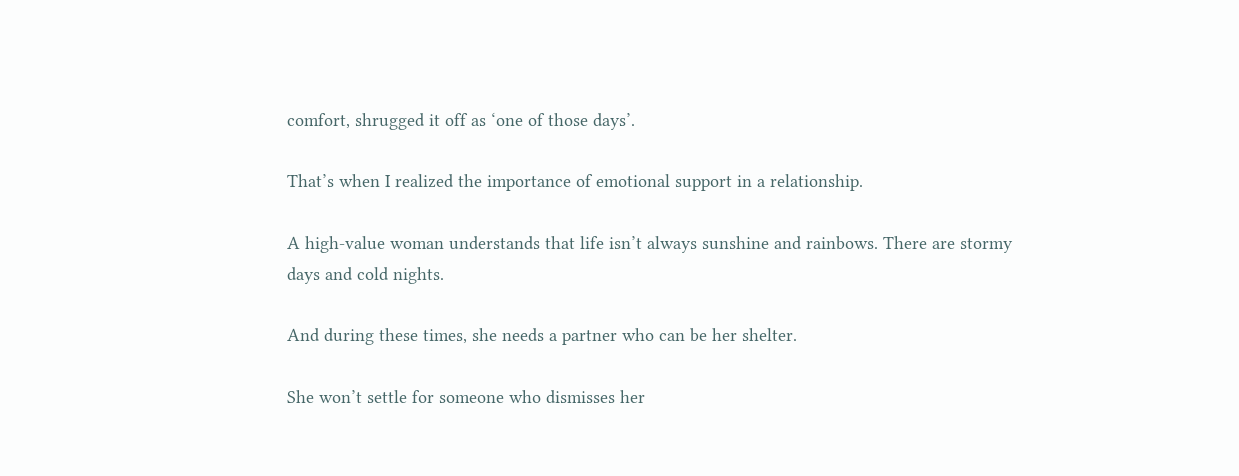comfort, shrugged it off as ‘one of those days’.

That’s when I realized the importance of emotional support in a relationship.

A high-value woman understands that life isn’t always sunshine and rainbows. There are stormy days and cold nights.

And during these times, she needs a partner who can be her shelter.

She won’t settle for someone who dismisses her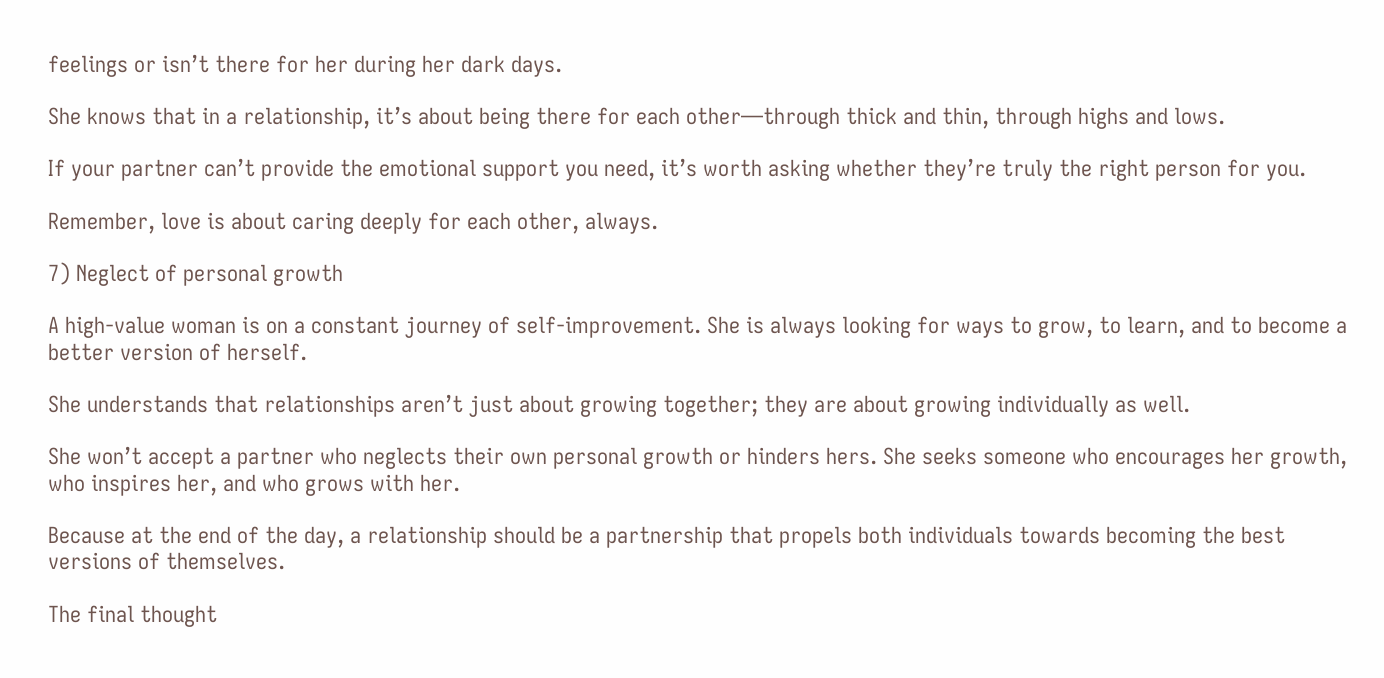feelings or isn’t there for her during her dark days.

She knows that in a relationship, it’s about being there for each other—through thick and thin, through highs and lows.

If your partner can’t provide the emotional support you need, it’s worth asking whether they’re truly the right person for you.

Remember, love is about caring deeply for each other, always.

7) Neglect of personal growth

A high-value woman is on a constant journey of self-improvement. She is always looking for ways to grow, to learn, and to become a better version of herself.

She understands that relationships aren’t just about growing together; they are about growing individually as well.

She won’t accept a partner who neglects their own personal growth or hinders hers. She seeks someone who encourages her growth, who inspires her, and who grows with her.

Because at the end of the day, a relationship should be a partnership that propels both individuals towards becoming the best versions of themselves.

The final thought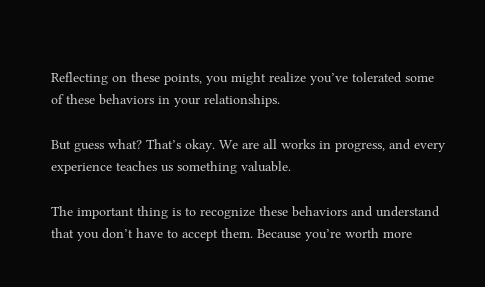Reflecting on these points, you might realize you’ve tolerated some of these behaviors in your relationships.

But guess what? That’s okay. We are all works in progress, and every experience teaches us something valuable.

The important thing is to recognize these behaviors and understand that you don’t have to accept them. Because you’re worth more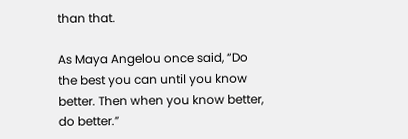than that.

As Maya Angelou once said, “Do the best you can until you know better. Then when you know better, do better.”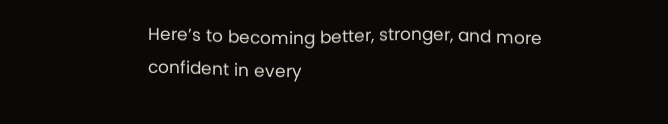Here’s to becoming better, stronger, and more confident in every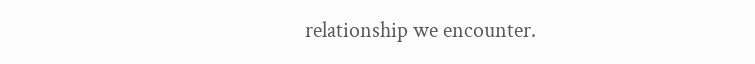relationship we encounter.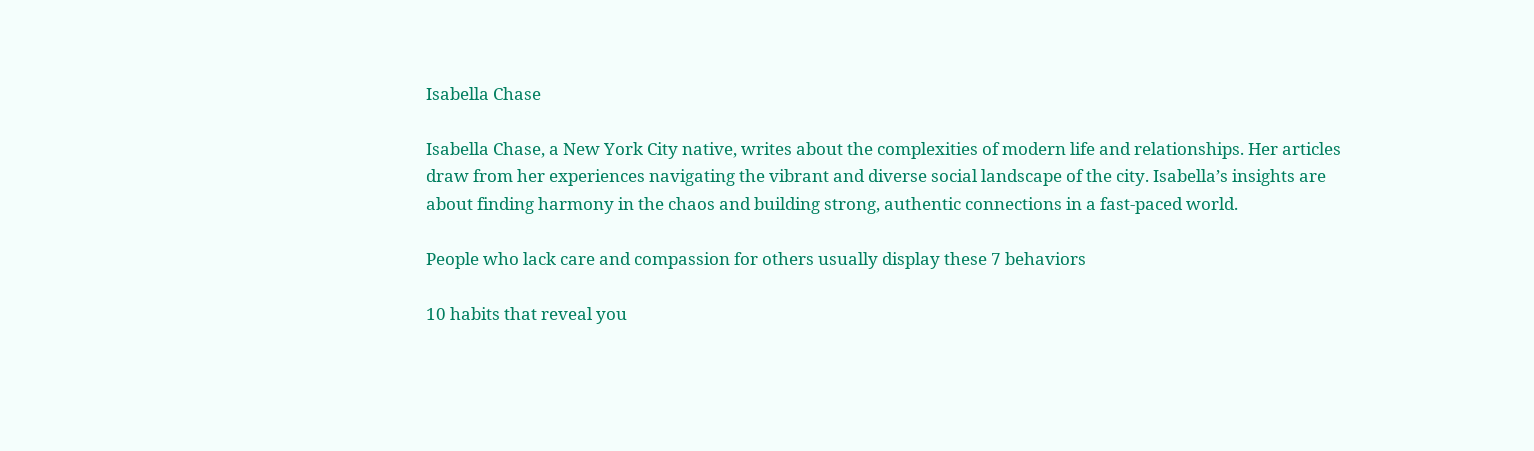Isabella Chase

Isabella Chase, a New York City native, writes about the complexities of modern life and relationships. Her articles draw from her experiences navigating the vibrant and diverse social landscape of the city. Isabella’s insights are about finding harmony in the chaos and building strong, authentic connections in a fast-paced world.

People who lack care and compassion for others usually display these 7 behaviors

10 habits that reveal you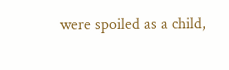were spoiled as a child,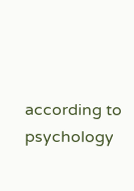according to psychology